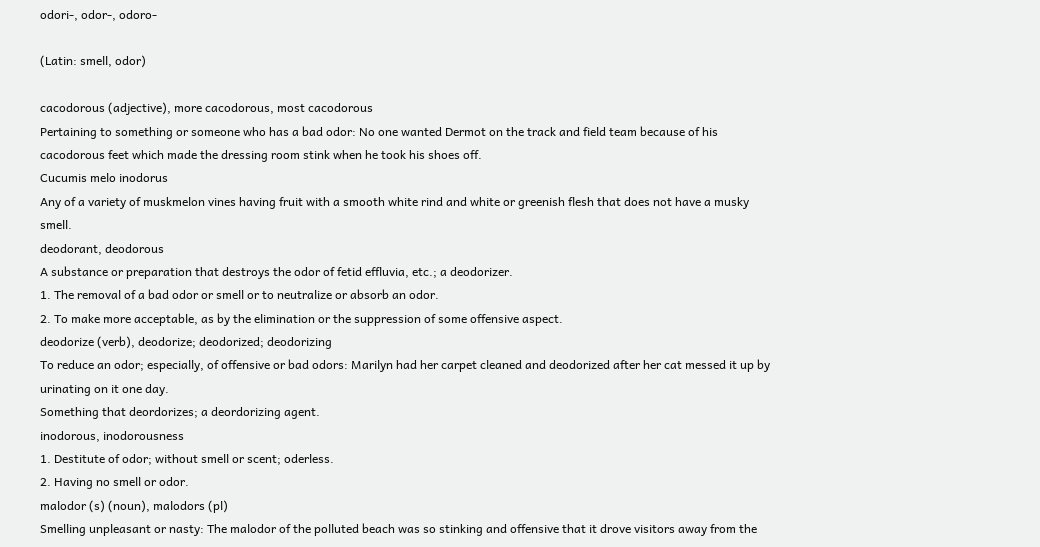odori-, odor-, odoro-

(Latin: smell, odor)

cacodorous (adjective), more cacodorous, most cacodorous
Pertaining to something or someone who has a bad odor: No one wanted Dermot on the track and field team because of his cacodorous feet which made the dressing room stink when he took his shoes off.
Cucumis melo inodorus
Any of a variety of muskmelon vines having fruit with a smooth white rind and white or greenish flesh that does not have a musky smell.
deodorant, deodorous
A substance or preparation that destroys the odor of fetid effluvia, etc.; a deodorizer.
1. The removal of a bad odor or smell or to neutralize or absorb an odor.
2. To make more acceptable, as by the elimination or the suppression of some offensive aspect.
deodorize (verb), deodorize; deodorized; deodorizing
To reduce an odor; especially, of offensive or bad odors: Marilyn had her carpet cleaned and deodorized after her cat messed it up by urinating on it one day.
Something that deordorizes; a deordorizing agent.
inodorous, inodorousness
1. Destitute of odor; without smell or scent; oderless.
2. Having no smell or odor.
malodor (s) (noun), malodors (pl)
Smelling unpleasant or nasty: The malodor of the polluted beach was so stinking and offensive that it drove visitors away from the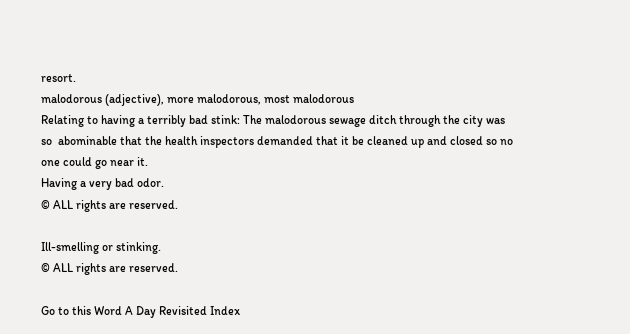resort.
malodorous (adjective), more malodorous, most malodorous
Relating to having a terribly bad stink: The malodorous sewage ditch through the city was so  abominable that the health inspectors demanded that it be cleaned up and closed so no one could go near it.
Having a very bad odor.
© ALL rights are reserved.

Ill-smelling or stinking.
© ALL rights are reserved.

Go to this Word A Day Revisited Index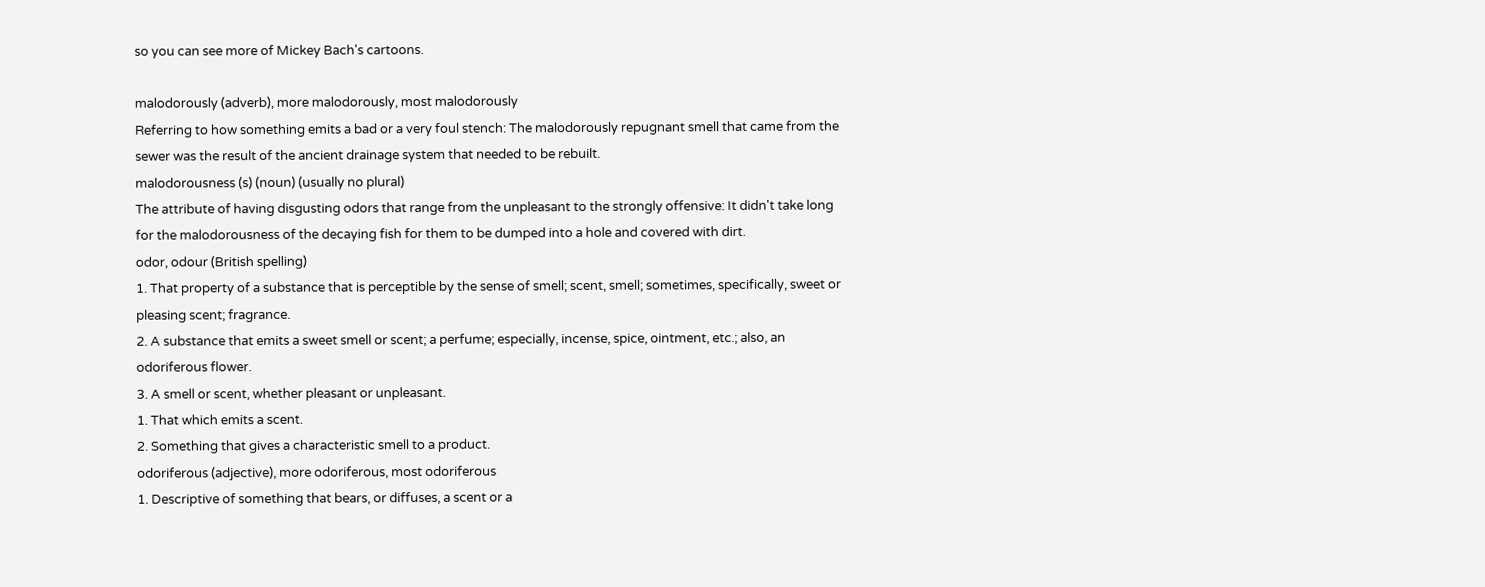so you can see more of Mickey Bach's cartoons.

malodorously (adverb), more malodorously, most malodorously
Referring to how something emits a bad or a very foul stench: The malodorously repugnant smell that came from the sewer was the result of the ancient drainage system that needed to be rebuilt.
malodorousness (s) (noun) (usually no plural)
The attribute of having disgusting odors that range from the unpleasant to the strongly offensive: It didn't take long for the malodorousness of the decaying fish for them to be dumped into a hole and covered with dirt.
odor, odour (British spelling)
1. That property of a substance that is perceptible by the sense of smell; scent, smell; sometimes, specifically, sweet or pleasing scent; fragrance.
2. A substance that emits a sweet smell or scent; a perfume; especially, incense, spice, ointment, etc.; also, an odoriferous flower.
3. A smell or scent, whether pleasant or unpleasant.
1. That which emits a scent.
2. Something that gives a characteristic smell to a product.
odoriferous (adjective), more odoriferous, most odoriferous
1. Descriptive of something that bears, or diffuses, a scent or a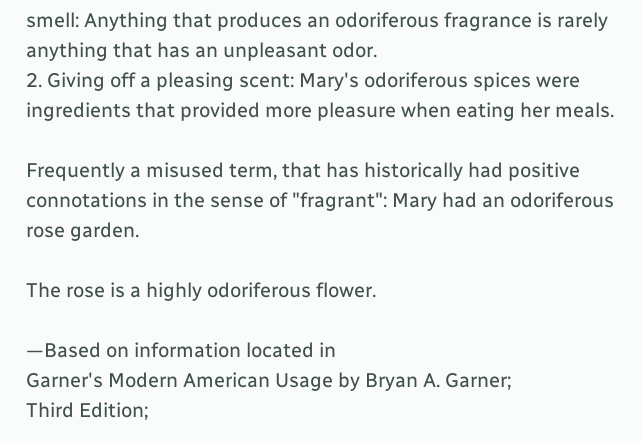smell: Anything that produces an odoriferous fragrance is rarely anything that has an unpleasant odor.
2. Giving off a pleasing scent: Mary's odoriferous spices were ingredients that provided more pleasure when eating her meals.

Frequently a misused term, that has historically had positive connotations in the sense of "fragrant": Mary had an odoriferous rose garden.

The rose is a highly odoriferous flower.

—Based on information located in
Garner's Modern American Usage by Bryan A. Garner;
Third Edition;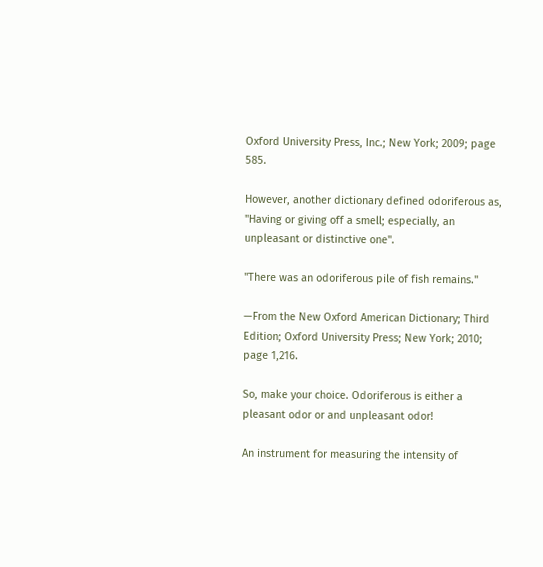Oxford University Press, Inc.; New York; 2009; page 585.

However, another dictionary defined odoriferous as, "Having or giving off a smell; especially, an unpleasant or distinctive one".

"There was an odoriferous pile of fish remains."

—From the New Oxford American Dictionary; Third Edition; Oxford University Press; New York; 2010; page 1,216.

So, make your choice. Odoriferous is either a pleasant odor or and unpleasant odor!

An instrument for measuring the intensity of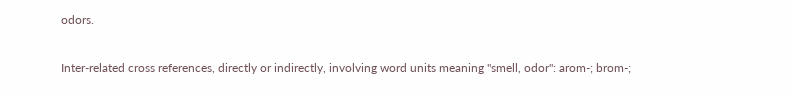odors.

Inter-related cross references, directly or indirectly, involving word units meaning "smell, odor": arom-; brom-;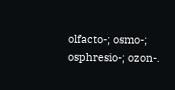olfacto-; osmo-; osphresio-; ozon-.